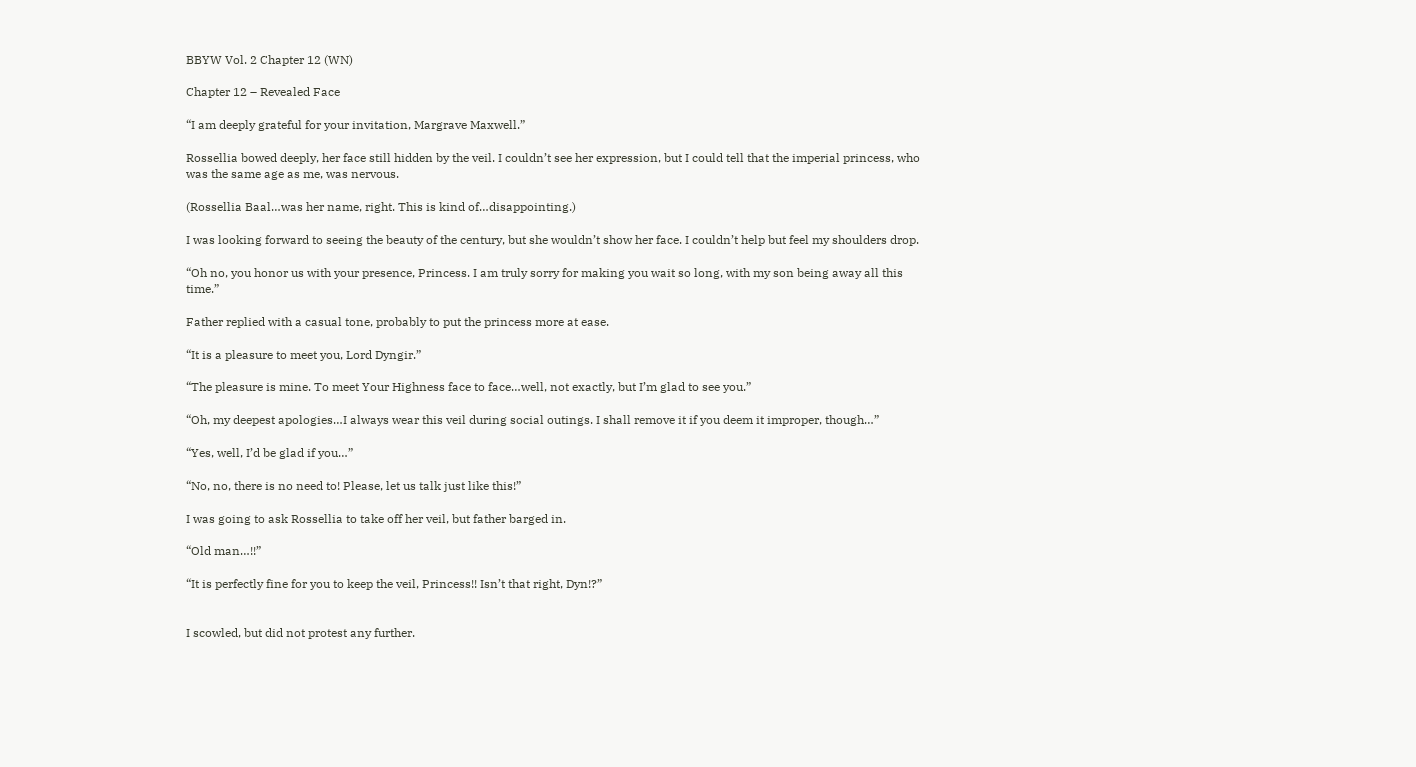BBYW Vol. 2 Chapter 12 (WN)

Chapter 12 – Revealed Face

“I am deeply grateful for your invitation, Margrave Maxwell.”

Rossellia bowed deeply, her face still hidden by the veil. I couldn’t see her expression, but I could tell that the imperial princess, who was the same age as me, was nervous.

(Rossellia Baal…was her name, right. This is kind of…disappointing.)

I was looking forward to seeing the beauty of the century, but she wouldn’t show her face. I couldn’t help but feel my shoulders drop.

“Oh no, you honor us with your presence, Princess. I am truly sorry for making you wait so long, with my son being away all this time.”

Father replied with a casual tone, probably to put the princess more at ease.

“It is a pleasure to meet you, Lord Dyngir.”

“The pleasure is mine. To meet Your Highness face to face…well, not exactly, but I’m glad to see you.”

“Oh, my deepest apologies…I always wear this veil during social outings. I shall remove it if you deem it improper, though…”

“Yes, well, I’d be glad if you…”

“No, no, there is no need to! Please, let us talk just like this!”

I was going to ask Rossellia to take off her veil, but father barged in.

“Old man…!!”

“It is perfectly fine for you to keep the veil, Princess!! Isn’t that right, Dyn!?”


I scowled, but did not protest any further.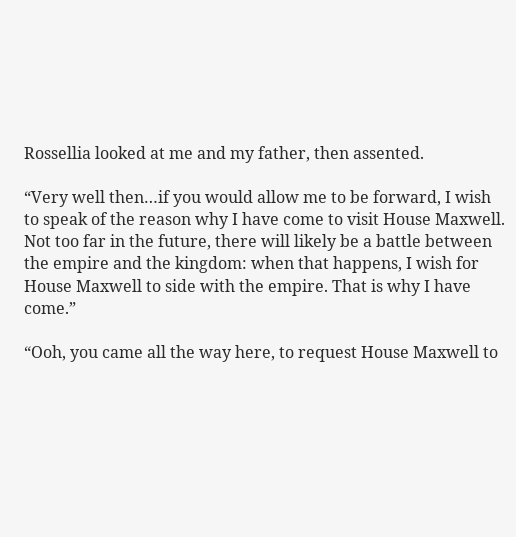Rossellia looked at me and my father, then assented.

“Very well then…if you would allow me to be forward, I wish to speak of the reason why I have come to visit House Maxwell. Not too far in the future, there will likely be a battle between the empire and the kingdom: when that happens, I wish for House Maxwell to side with the empire. That is why I have come.”

“Ooh, you came all the way here, to request House Maxwell to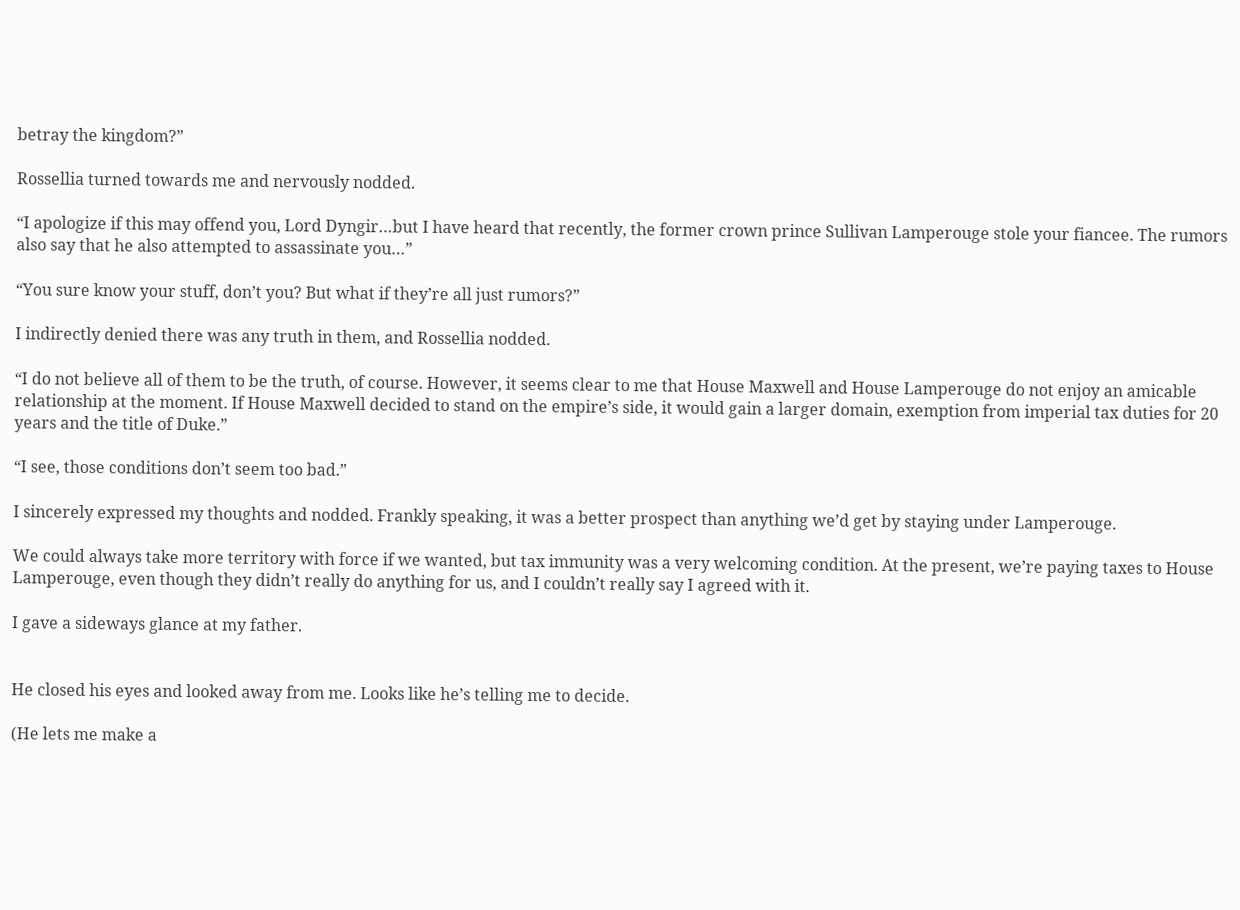betray the kingdom?”

Rossellia turned towards me and nervously nodded.

“I apologize if this may offend you, Lord Dyngir…but I have heard that recently, the former crown prince Sullivan Lamperouge stole your fiancee. The rumors also say that he also attempted to assassinate you…”

“You sure know your stuff, don’t you? But what if they’re all just rumors?”

I indirectly denied there was any truth in them, and Rossellia nodded.

“I do not believe all of them to be the truth, of course. However, it seems clear to me that House Maxwell and House Lamperouge do not enjoy an amicable relationship at the moment. If House Maxwell decided to stand on the empire’s side, it would gain a larger domain, exemption from imperial tax duties for 20 years and the title of Duke.”

“I see, those conditions don’t seem too bad.”

I sincerely expressed my thoughts and nodded. Frankly speaking, it was a better prospect than anything we’d get by staying under Lamperouge.

We could always take more territory with force if we wanted, but tax immunity was a very welcoming condition. At the present, we’re paying taxes to House Lamperouge, even though they didn’t really do anything for us, and I couldn’t really say I agreed with it.

I gave a sideways glance at my father.


He closed his eyes and looked away from me. Looks like he’s telling me to decide.

(He lets me make a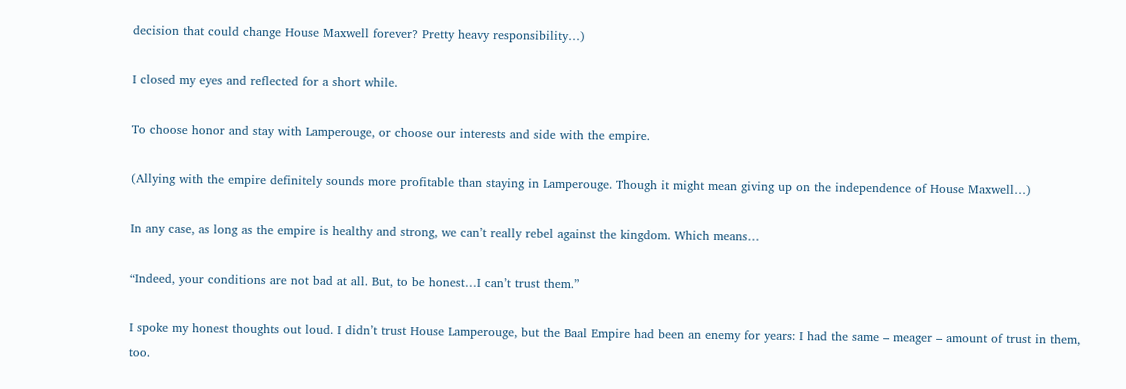decision that could change House Maxwell forever? Pretty heavy responsibility…)

I closed my eyes and reflected for a short while.

To choose honor and stay with Lamperouge, or choose our interests and side with the empire.

(Allying with the empire definitely sounds more profitable than staying in Lamperouge. Though it might mean giving up on the independence of House Maxwell…)

In any case, as long as the empire is healthy and strong, we can’t really rebel against the kingdom. Which means…

“Indeed, your conditions are not bad at all. But, to be honest…I can’t trust them.”

I spoke my honest thoughts out loud. I didn’t trust House Lamperouge, but the Baal Empire had been an enemy for years: I had the same – meager – amount of trust in them, too.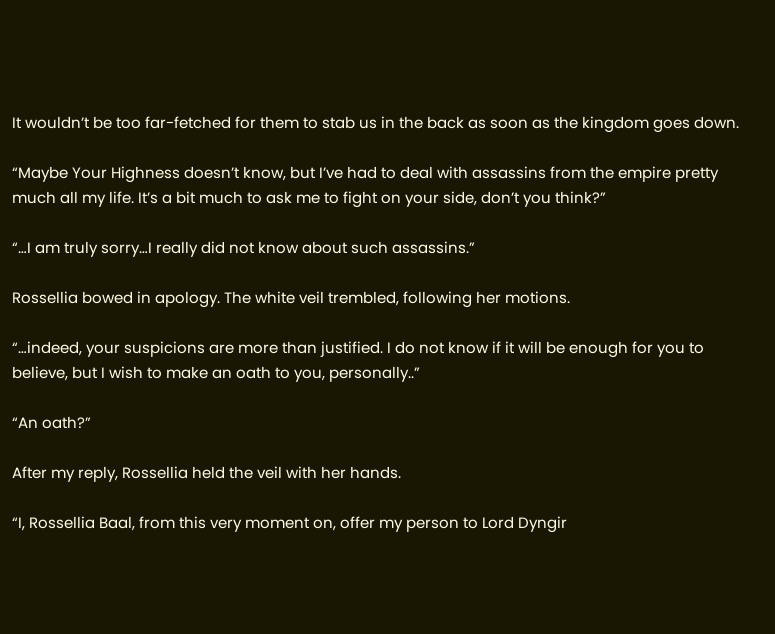It wouldn’t be too far-fetched for them to stab us in the back as soon as the kingdom goes down.

“Maybe Your Highness doesn’t know, but I’ve had to deal with assassins from the empire pretty much all my life. It’s a bit much to ask me to fight on your side, don’t you think?”

“…I am truly sorry…I really did not know about such assassins.”

Rossellia bowed in apology. The white veil trembled, following her motions.

“…indeed, your suspicions are more than justified. I do not know if it will be enough for you to believe, but I wish to make an oath to you, personally..”

“An oath?”

After my reply, Rossellia held the veil with her hands.

“I, Rossellia Baal, from this very moment on, offer my person to Lord Dyngir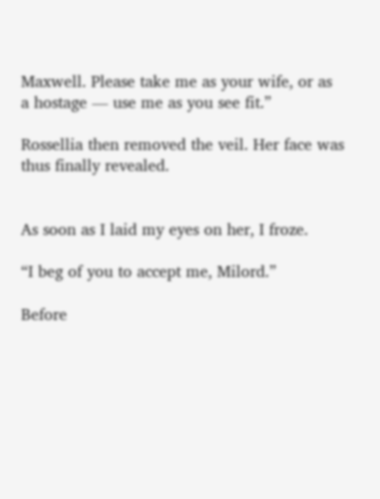Maxwell. Please take me as your wife, or as a hostage — use me as you see fit.”

Rossellia then removed the veil. Her face was thus finally revealed.


As soon as I laid my eyes on her, I froze.

“I beg of you to accept me, Milord.”

Before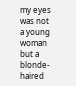my eyes was not a young woman but a blonde-haired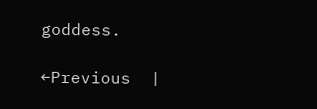goddess.

←Previous  |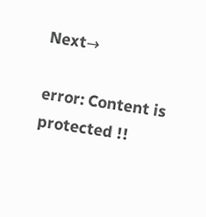Next→

error: Content is protected !!